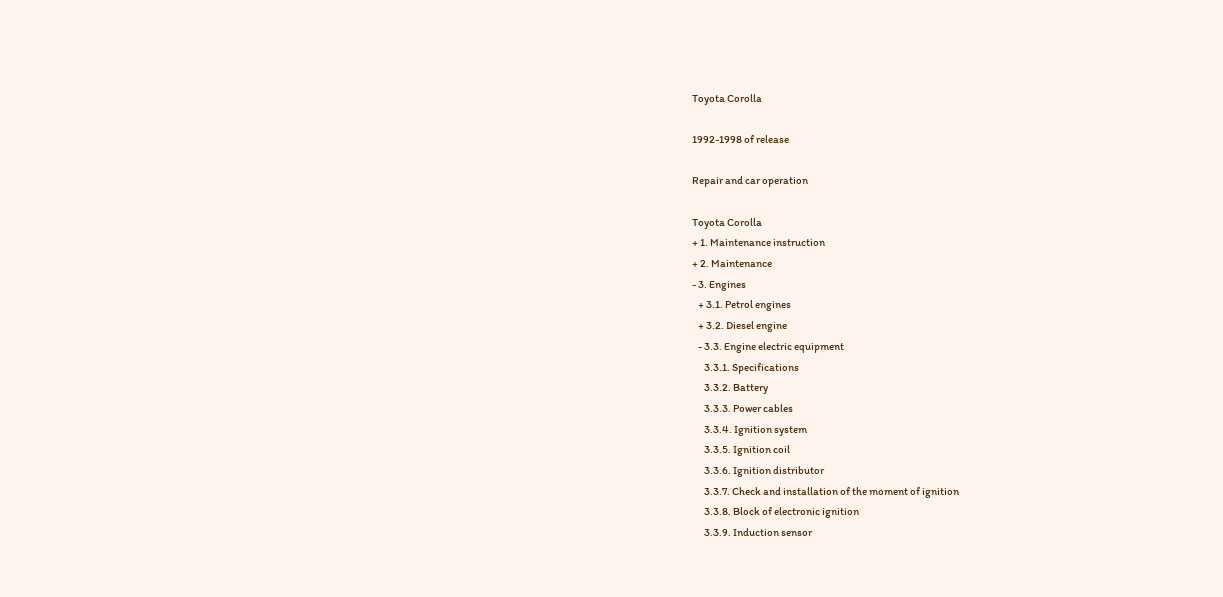Toyota Corolla

1992-1998 of release

Repair and car operation

Toyota Corolla
+ 1. Maintenance instruction
+ 2. Maintenance
- 3. Engines
   + 3.1. Petrol engines
   + 3.2. Diesel engine
   - 3.3. Engine electric equipment
      3.3.1. Specifications
      3.3.2. Battery
      3.3.3. Power cables
      3.3.4. Ignition system
      3.3.5. Ignition coil
      3.3.6. Ignition distributor
      3.3.7. Check and installation of the moment of ignition
      3.3.8. Block of electronic ignition
      3.3.9. Induction sensor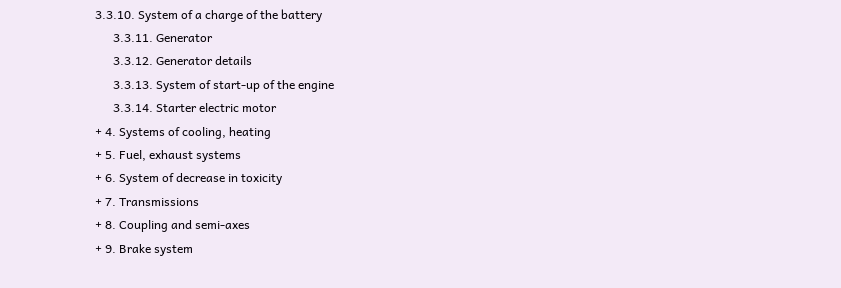3.3.10. System of a charge of the battery
      3.3.11. Generator
      3.3.12. Generator details
      3.3.13. System of start-up of the engine
      3.3.14. Starter electric motor
+ 4. Systems of cooling, heating
+ 5. Fuel, exhaust systems
+ 6. System of decrease in toxicity
+ 7. Transmissions
+ 8. Coupling and semi-axes
+ 9. Brake system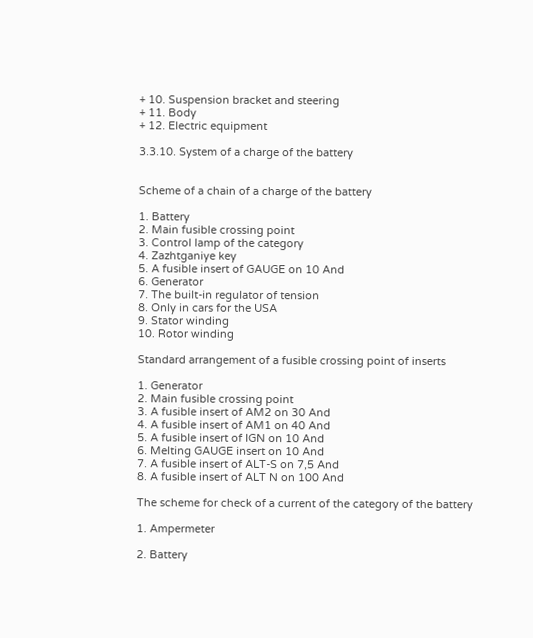+ 10. Suspension bracket and steering
+ 11. Body
+ 12. Electric equipment

3.3.10. System of a charge of the battery


Scheme of a chain of a charge of the battery

1. Battery
2. Main fusible crossing point
3. Control lamp of the category
4. Zazhtganiye key
5. A fusible insert of GAUGE on 10 And
6. Generator
7. The built-in regulator of tension
8. Only in cars for the USA
9. Stator winding
10. Rotor winding

Standard arrangement of a fusible crossing point of inserts

1. Generator
2. Main fusible crossing point
3. A fusible insert of AM2 on 30 And
4. A fusible insert of AM1 on 40 And
5. A fusible insert of IGN on 10 And
6. Melting GAUGE insert on 10 And
7. A fusible insert of ALT-S on 7,5 And
8. A fusible insert of ALT N on 100 And

The scheme for check of a current of the category of the battery

1. Ampermeter

2. Battery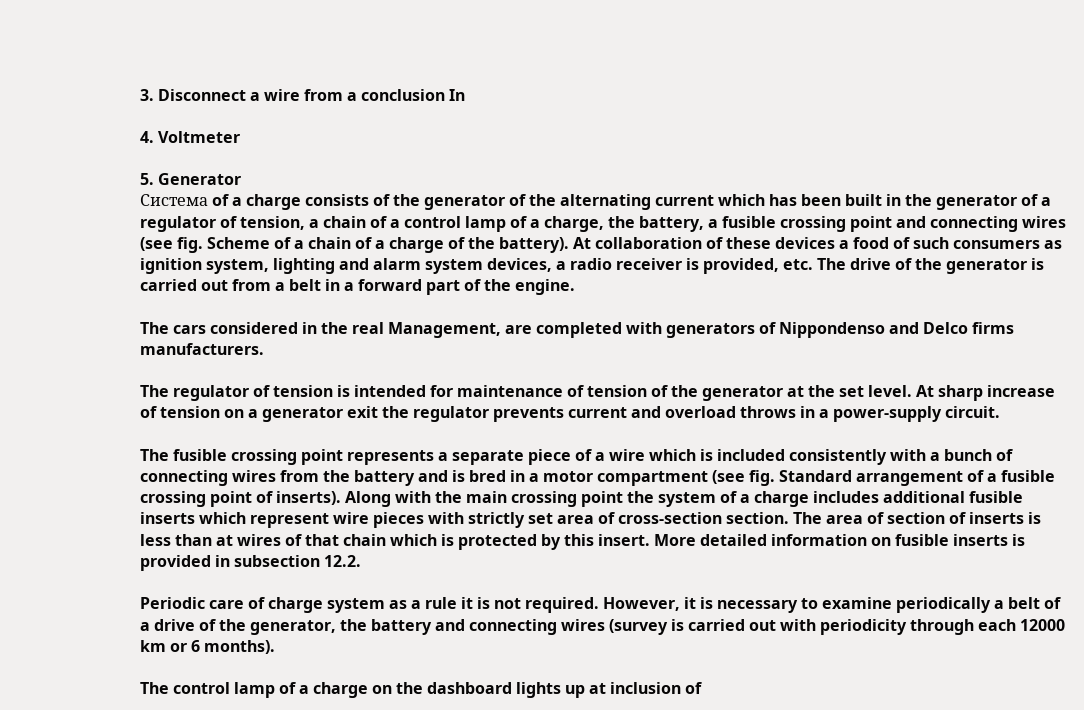3. Disconnect a wire from a conclusion In

4. Voltmeter

5. Generator
Cистема of a charge consists of the generator of the alternating current which has been built in the generator of a regulator of tension, a chain of a control lamp of a charge, the battery, a fusible crossing point and connecting wires (see fig. Scheme of a chain of a charge of the battery). At collaboration of these devices a food of such consumers as ignition system, lighting and alarm system devices, a radio receiver is provided, etc. The drive of the generator is carried out from a belt in a forward part of the engine.

The cars considered in the real Management, are completed with generators of Nippondenso and Delco firms manufacturers.

The regulator of tension is intended for maintenance of tension of the generator at the set level. At sharp increase of tension on a generator exit the regulator prevents current and overload throws in a power-supply circuit.

The fusible crossing point represents a separate piece of a wire which is included consistently with a bunch of connecting wires from the battery and is bred in a motor compartment (see fig. Standard arrangement of a fusible crossing point of inserts). Along with the main crossing point the system of a charge includes additional fusible inserts which represent wire pieces with strictly set area of cross-section section. The area of section of inserts is less than at wires of that chain which is protected by this insert. More detailed information on fusible inserts is provided in subsection 12.2.

Periodic care of charge system as a rule it is not required. However, it is necessary to examine periodically a belt of a drive of the generator, the battery and connecting wires (survey is carried out with periodicity through each 12000 km or 6 months).

The control lamp of a charge on the dashboard lights up at inclusion of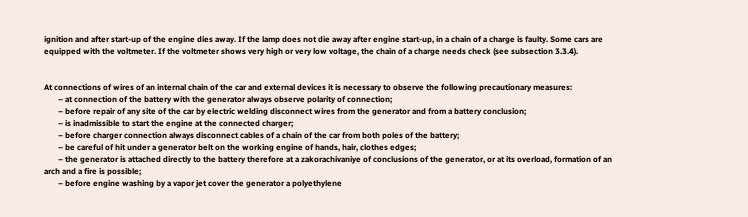ignition and after start-up of the engine dies away. If the lamp does not die away after engine start-up, in a chain of a charge is faulty. Some cars are equipped with the voltmeter. If the voltmeter shows very high or very low voltage, the chain of a charge needs check (see subsection 3.3.4).


At connections of wires of an internal chain of the car and external devices it is necessary to observe the following precautionary measures:
       – at connection of the battery with the generator always observe polarity of connection;
       – before repair of any site of the car by electric welding disconnect wires from the generator and from a battery conclusion;
       – is inadmissible to start the engine at the connected charger;
       – before charger connection always disconnect cables of a chain of the car from both poles of the battery;
       – be careful of hit under a generator belt on the working engine of hands, hair, clothes edges;
       – the generator is attached directly to the battery therefore at a zakorachivaniye of conclusions of the generator, or at its overload, formation of an arch and a fire is possible;
       – before engine washing by a vapor jet cover the generator a polyethylene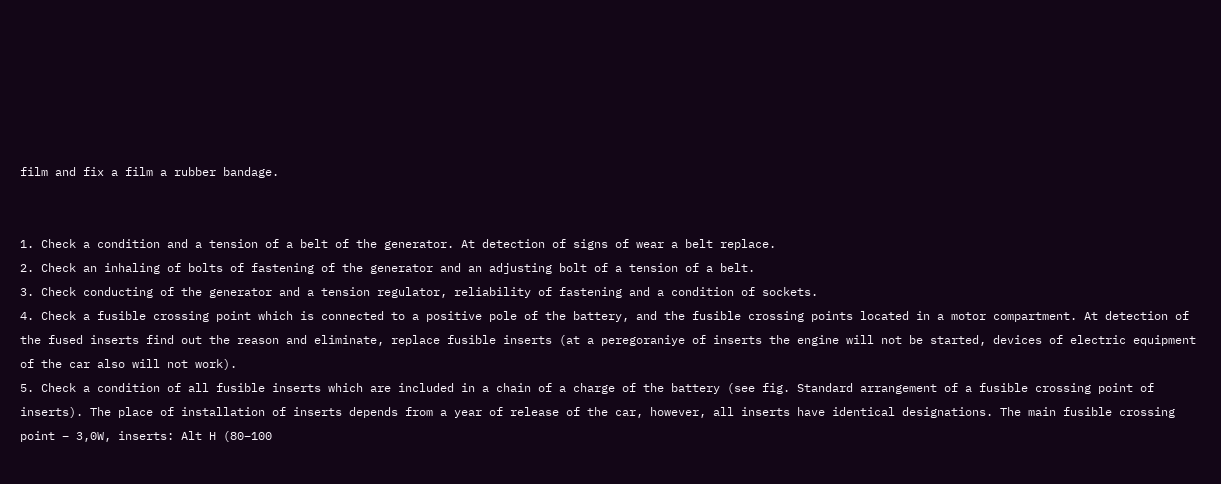film and fix a film a rubber bandage.


1. Check a condition and a tension of a belt of the generator. At detection of signs of wear a belt replace.
2. Check an inhaling of bolts of fastening of the generator and an adjusting bolt of a tension of a belt.
3. Check conducting of the generator and a tension regulator, reliability of fastening and a condition of sockets.
4. Check a fusible crossing point which is connected to a positive pole of the battery, and the fusible crossing points located in a motor compartment. At detection of the fused inserts find out the reason and eliminate, replace fusible inserts (at a peregoraniye of inserts the engine will not be started, devices of electric equipment of the car also will not work).
5. Check a condition of all fusible inserts which are included in a chain of a charge of the battery (see fig. Standard arrangement of a fusible crossing point of inserts). The place of installation of inserts depends from a year of release of the car, however, all inserts have identical designations. The main fusible crossing point – 3,0W, inserts: Alt H (80–100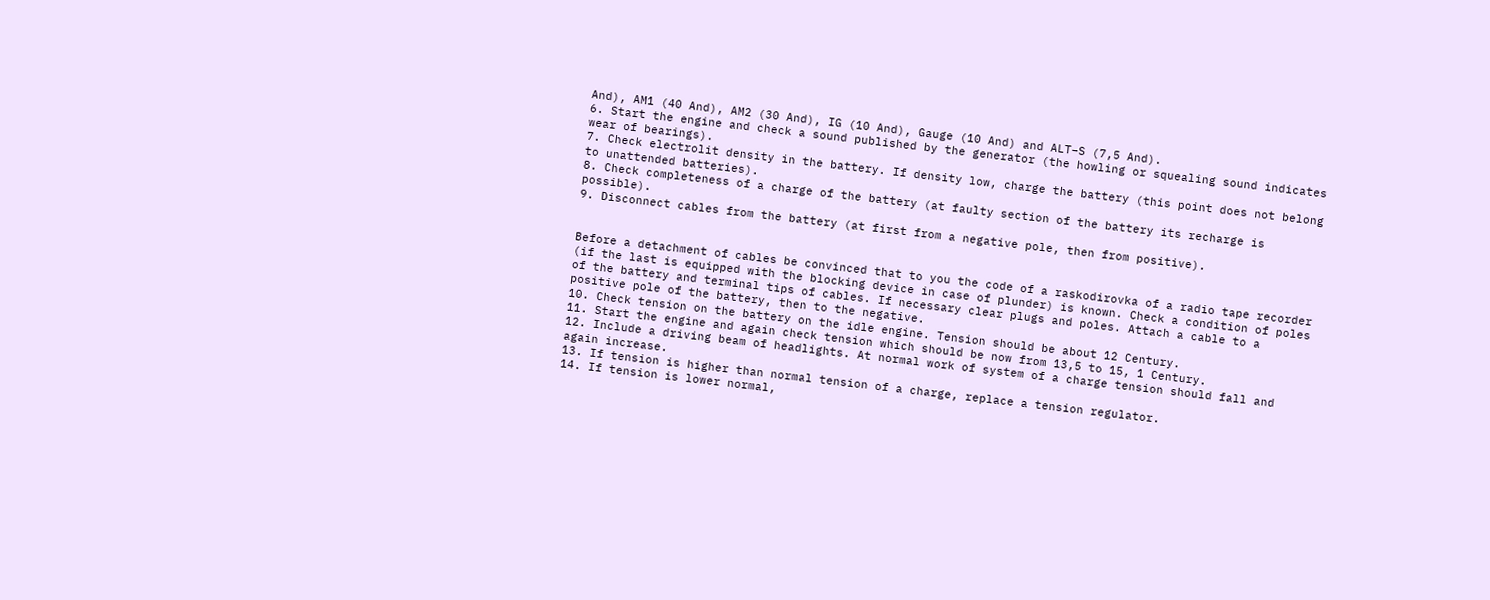And), AM1 (40 And), AM2 (30 And), IG (10 And), Gauge (10 And) and ALT–S (7,5 And).
6. Start the engine and check a sound published by the generator (the howling or squealing sound indicates wear of bearings).
7. Check electrolit density in the battery. If density low, charge the battery (this point does not belong to unattended batteries).
8. Check completeness of a charge of the battery (at faulty section of the battery its recharge is possible).
9. Disconnect cables from the battery (at first from a negative pole, then from positive).


Before a detachment of cables be convinced that to you the code of a raskodirovka of a radio tape recorder (if the last is equipped with the blocking device in case of plunder) is known. Check a condition of poles of the battery and terminal tips of cables. If necessary clear plugs and poles. Attach a cable to a positive pole of the battery, then to the negative.
10. Check tension on the battery on the idle engine. Tension should be about 12 Century.
11. Start the engine and again check tension which should be now from 13,5 to 15, 1 Century.
12. Include a driving beam of headlights. At normal work of system of a charge tension should fall and again increase.
13. If tension is higher than normal tension of a charge, replace a tension regulator.
14. If tension is lower normal,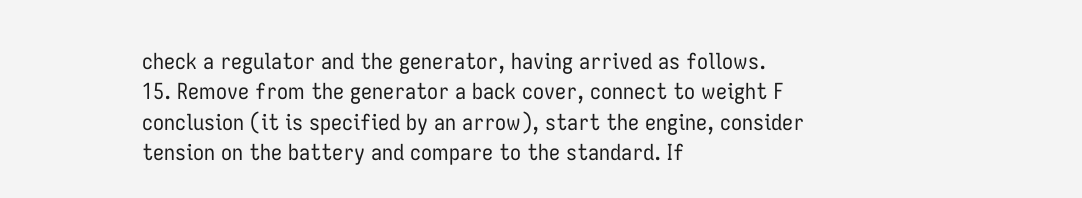check a regulator and the generator, having arrived as follows.
15. Remove from the generator a back cover, connect to weight F conclusion (it is specified by an arrow), start the engine, consider tension on the battery and compare to the standard. If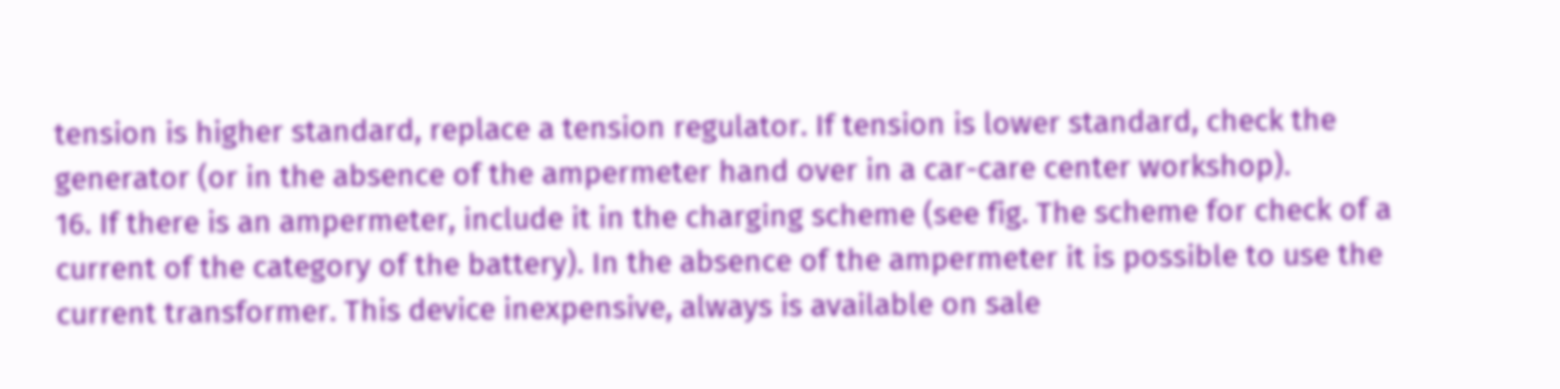tension is higher standard, replace a tension regulator. If tension is lower standard, check the generator (or in the absence of the ampermeter hand over in a car-care center workshop).
16. If there is an ampermeter, include it in the charging scheme (see fig. The scheme for check of a current of the category of the battery). In the absence of the ampermeter it is possible to use the current transformer. This device inexpensive, always is available on sale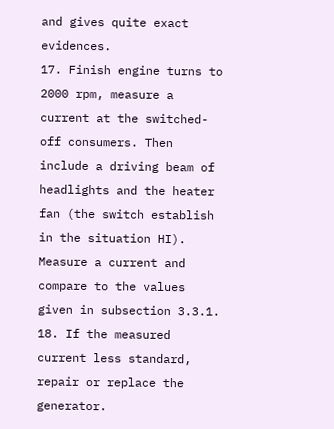and gives quite exact evidences.
17. Finish engine turns to 2000 rpm, measure a current at the switched-off consumers. Then include a driving beam of headlights and the heater fan (the switch establish in the situation HI). Measure a current and compare to the values given in subsection 3.3.1.
18. If the measured current less standard, repair or replace the generator.